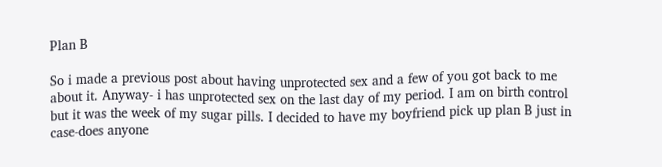Plan B

So i made a previous post about having unprotected sex and a few of you got back to me about it. Anyway- i has unprotected sex on the last day of my period. I am on birth control but it was the week of my sugar pills. I decided to have my boyfriend pick up plan B just in case-does anyone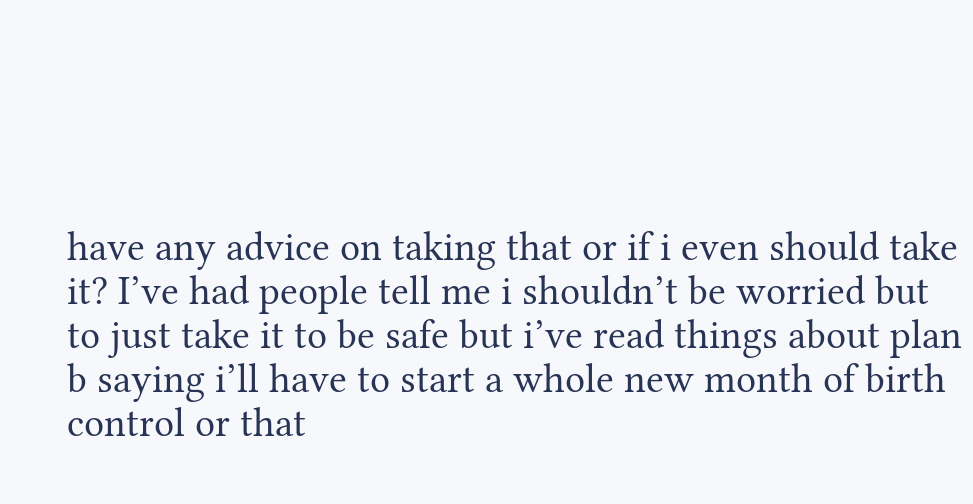have any advice on taking that or if i even should take it? I’ve had people tell me i shouldn’t be worried but to just take it to be safe but i’ve read things about plan b saying i’ll have to start a whole new month of birth control or that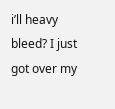i’ll heavy bleed? I just got over my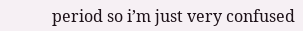period so i’m just very confused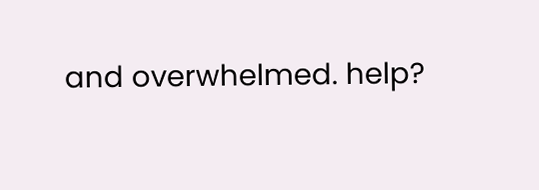and overwhelmed. help?